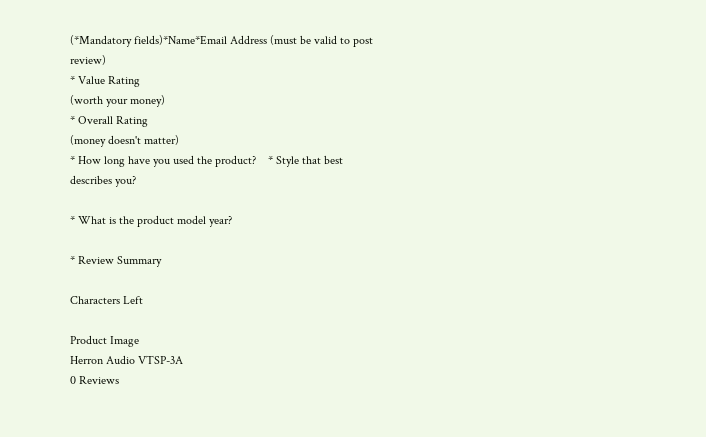(*Mandatory fields)*Name*Email Address (must be valid to post review)
* Value Rating
(worth your money)
* Overall Rating
(money doesn't matter)
* How long have you used the product?    * Style that best describes you?

* What is the product model year?

* Review Summary

Characters Left

Product Image
Herron Audio VTSP-3A
0 Reviews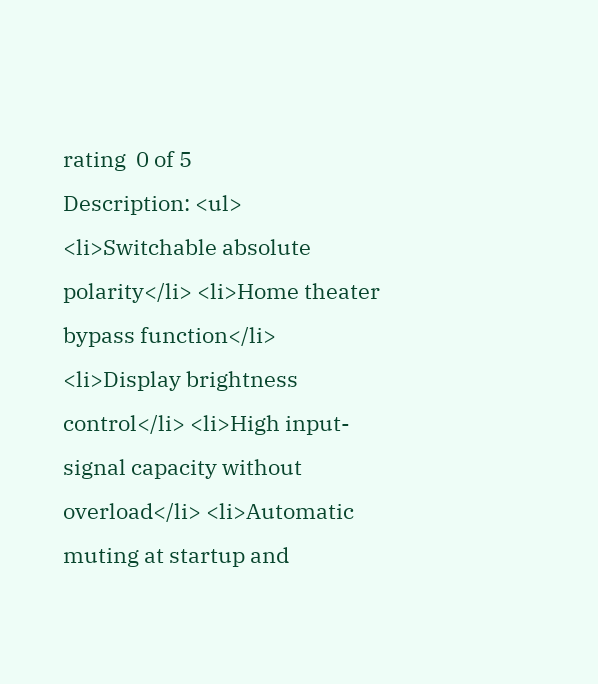rating  0 of 5
Description: <ul> <li>Switchable absolute polarity</li> <li>Home theater bypass function</li> <li>Display brightness control</li> <li>High input-signal capacity without overload</li> <li>Automatic muting at startup and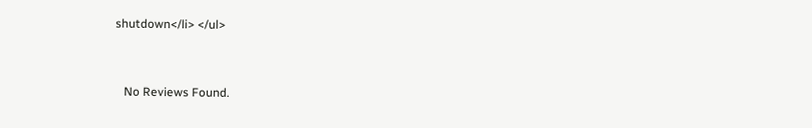shutdown</li> </ul>


   No Reviews Found.